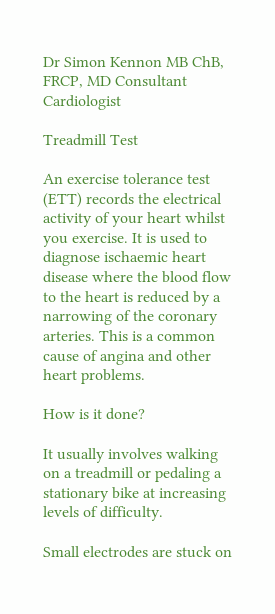Dr Simon Kennon MB ChB, FRCP, MD Consultant Cardiologist

Treadmill Test

An exercise tolerance test (ETT) records the electrical activity of your heart whilst you exercise. It is used to diagnose ischaemic heart disease where the blood flow to the heart is reduced by a narrowing of the coronary arteries. This is a common cause of angina and other heart problems.

How is it done?

It usually involves walking on a treadmill or pedaling a stationary bike at increasing levels of difficulty.

Small electrodes are stuck on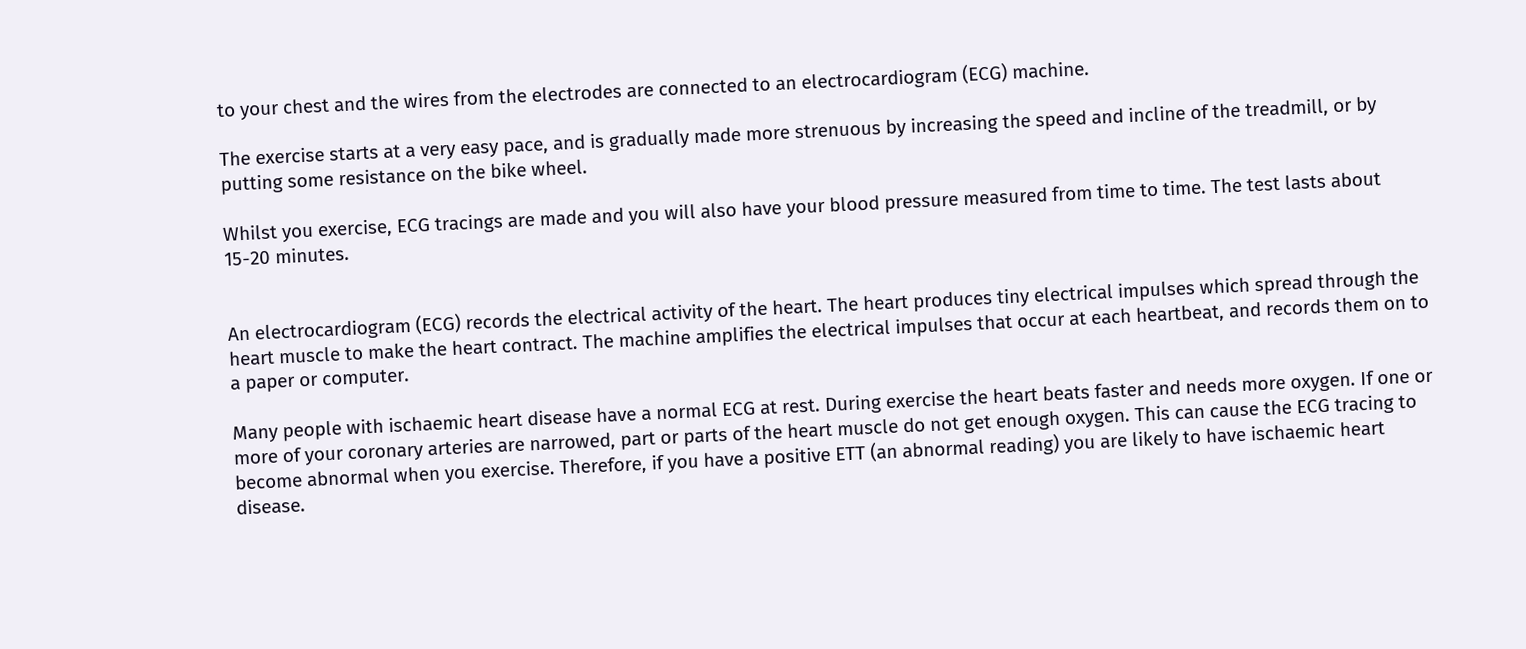to your chest and the wires from the electrodes are connected to an electrocardiogram (ECG) machine.

The exercise starts at a very easy pace, and is gradually made more strenuous by increasing the speed and incline of the treadmill, or by putting some resistance on the bike wheel.

Whilst you exercise, ECG tracings are made and you will also have your blood pressure measured from time to time. The test lasts about 15-20 minutes.


An electrocardiogram (ECG) records the electrical activity of the heart. The heart produces tiny electrical impulses which spread through the heart muscle to make the heart contract. The machine amplifies the electrical impulses that occur at each heartbeat, and records them on to a paper or computer.

Many people with ischaemic heart disease have a normal ECG at rest. During exercise the heart beats faster and needs more oxygen. If one or more of your coronary arteries are narrowed, part or parts of the heart muscle do not get enough oxygen. This can cause the ECG tracing to become abnormal when you exercise. Therefore, if you have a positive ETT (an abnormal reading) you are likely to have ischaemic heart disease.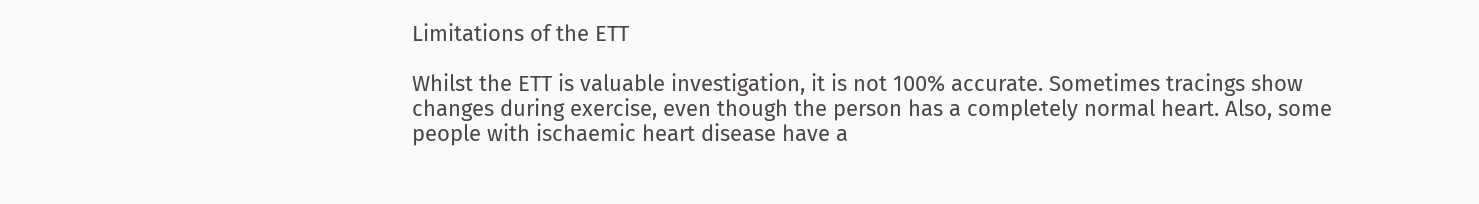Limitations of the ETT

Whilst the ETT is valuable investigation, it is not 100% accurate. Sometimes tracings show changes during exercise, even though the person has a completely normal heart. Also, some people with ischaemic heart disease have a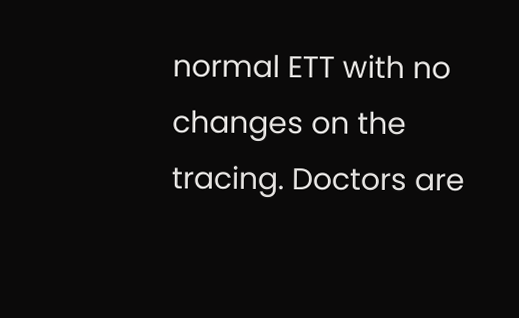normal ETT with no changes on the tracing. Doctors are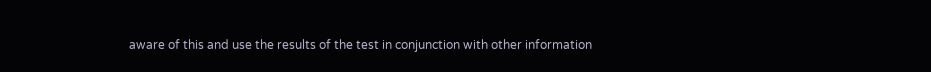aware of this and use the results of the test in conjunction with other information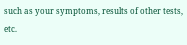such as your symptoms, results of other tests, etc.